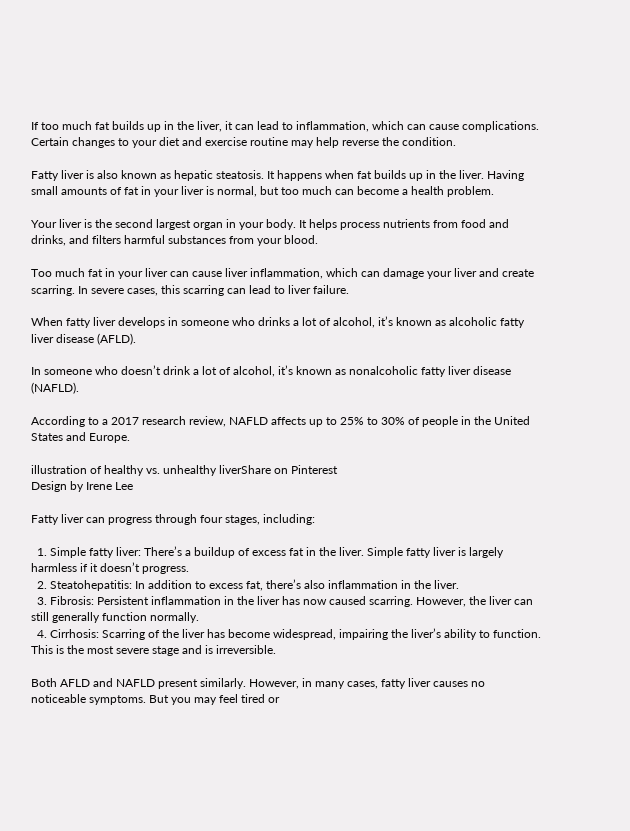If too much fat builds up in the liver, it can lead to inflammation, which can cause complications. Certain changes to your diet and exercise routine may help reverse the condition.

Fatty liver is also known as hepatic steatosis. It happens when fat builds up in the liver. Having small amounts of fat in your liver is normal, but too much can become a health problem.

Your liver is the second largest organ in your body. It helps process nutrients from food and drinks, and filters harmful substances from your blood.

Too much fat in your liver can cause liver inflammation, which can damage your liver and create scarring. In severe cases, this scarring can lead to liver failure.

When fatty liver develops in someone who drinks a lot of alcohol, it’s known as alcoholic fatty liver disease (AFLD).

In someone who doesn’t drink a lot of alcohol, it’s known as nonalcoholic fatty liver disease (NAFLD).

According to a 2017 research review, NAFLD affects up to 25% to 30% of people in the United States and Europe.

illustration of healthy vs. unhealthy liverShare on Pinterest
Design by Irene Lee

Fatty liver can progress through four stages, including:

  1. Simple fatty liver: There’s a buildup of excess fat in the liver. Simple fatty liver is largely harmless if it doesn’t progress.
  2. Steatohepatitis: In addition to excess fat, there’s also inflammation in the liver.
  3. Fibrosis: Persistent inflammation in the liver has now caused scarring. However, the liver can still generally function normally.
  4. Cirrhosis: Scarring of the liver has become widespread, impairing the liver’s ability to function. This is the most severe stage and is irreversible.

Both AFLD and NAFLD present similarly. However, in many cases, fatty liver causes no noticeable symptoms. But you may feel tired or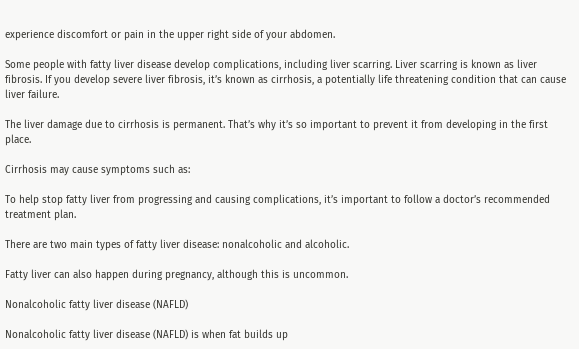experience discomfort or pain in the upper right side of your abdomen.

Some people with fatty liver disease develop complications, including liver scarring. Liver scarring is known as liver fibrosis. If you develop severe liver fibrosis, it’s known as cirrhosis, a potentially life threatening condition that can cause liver failure.

The liver damage due to cirrhosis is permanent. That’s why it’s so important to prevent it from developing in the first place.

Cirrhosis may cause symptoms such as:

To help stop fatty liver from progressing and causing complications, it’s important to follow a doctor’s recommended treatment plan.

There are two main types of fatty liver disease: nonalcoholic and alcoholic.

Fatty liver can also happen during pregnancy, although this is uncommon.

Nonalcoholic fatty liver disease (NAFLD)

Nonalcoholic fatty liver disease (NAFLD) is when fat builds up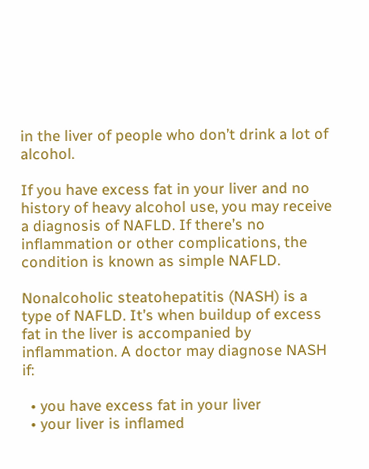in the liver of people who don’t drink a lot of alcohol.

If you have excess fat in your liver and no history of heavy alcohol use, you may receive a diagnosis of NAFLD. If there’s no inflammation or other complications, the condition is known as simple NAFLD.

Nonalcoholic steatohepatitis (NASH) is a type of NAFLD. It’s when buildup of excess fat in the liver is accompanied by inflammation. A doctor may diagnose NASH if:

  • you have excess fat in your liver
  • your liver is inflamed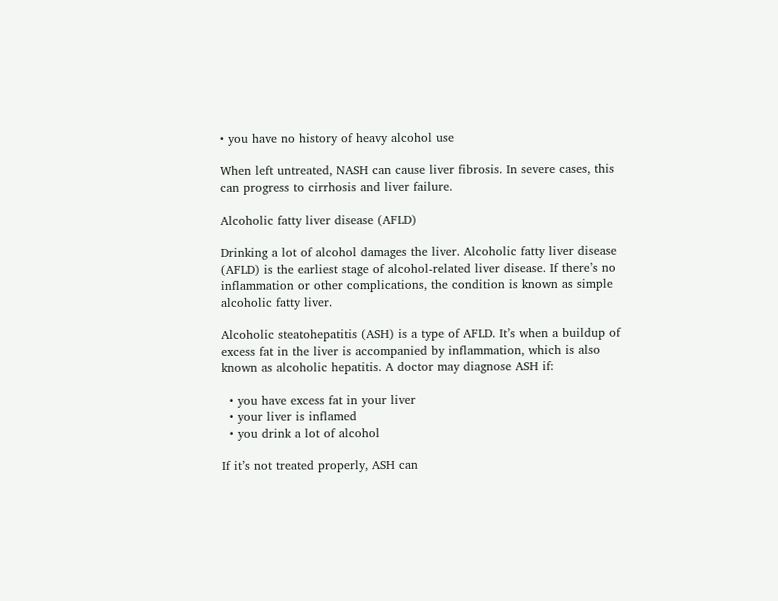• you have no history of heavy alcohol use

When left untreated, NASH can cause liver fibrosis. In severe cases, this can progress to cirrhosis and liver failure.

Alcoholic fatty liver disease (AFLD)

Drinking a lot of alcohol damages the liver. Alcoholic fatty liver disease (AFLD) is the earliest stage of alcohol-related liver disease. If there’s no inflammation or other complications, the condition is known as simple alcoholic fatty liver.

Alcoholic steatohepatitis (ASH) is a type of AFLD. It’s when a buildup of excess fat in the liver is accompanied by inflammation, which is also known as alcoholic hepatitis. A doctor may diagnose ASH if:

  • you have excess fat in your liver
  • your liver is inflamed
  • you drink a lot of alcohol

If it’s not treated properly, ASH can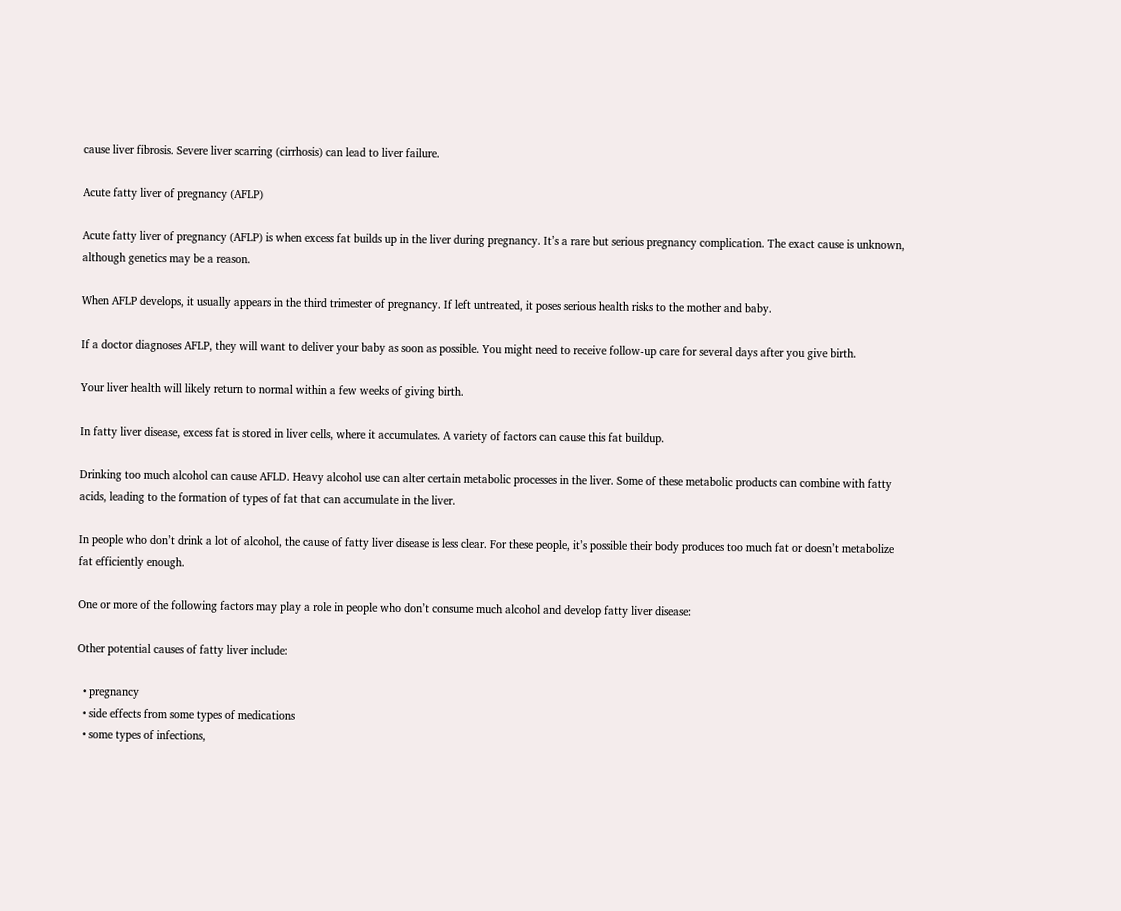cause liver fibrosis. Severe liver scarring (cirrhosis) can lead to liver failure.

Acute fatty liver of pregnancy (AFLP)

Acute fatty liver of pregnancy (AFLP) is when excess fat builds up in the liver during pregnancy. It’s a rare but serious pregnancy complication. The exact cause is unknown, although genetics may be a reason.

When AFLP develops, it usually appears in the third trimester of pregnancy. If left untreated, it poses serious health risks to the mother and baby.

If a doctor diagnoses AFLP, they will want to deliver your baby as soon as possible. You might need to receive follow-up care for several days after you give birth.

Your liver health will likely return to normal within a few weeks of giving birth.

In fatty liver disease, excess fat is stored in liver cells, where it accumulates. A variety of factors can cause this fat buildup.

Drinking too much alcohol can cause AFLD. Heavy alcohol use can alter certain metabolic processes in the liver. Some of these metabolic products can combine with fatty acids, leading to the formation of types of fat that can accumulate in the liver.

In people who don’t drink a lot of alcohol, the cause of fatty liver disease is less clear. For these people, it’s possible their body produces too much fat or doesn’t metabolize fat efficiently enough.

One or more of the following factors may play a role in people who don’t consume much alcohol and develop fatty liver disease:

Other potential causes of fatty liver include:

  • pregnancy
  • side effects from some types of medications
  • some types of infections,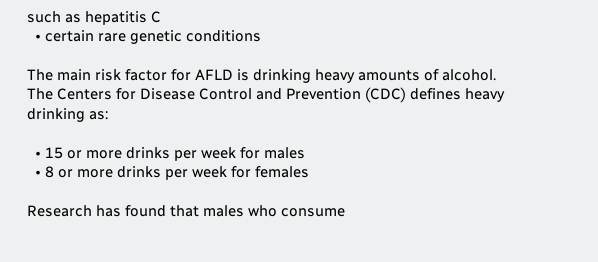such as hepatitis C
  • certain rare genetic conditions

The main risk factor for AFLD is drinking heavy amounts of alcohol. The Centers for Disease Control and Prevention (CDC) defines heavy drinking as:

  • 15 or more drinks per week for males
  • 8 or more drinks per week for females

Research has found that males who consume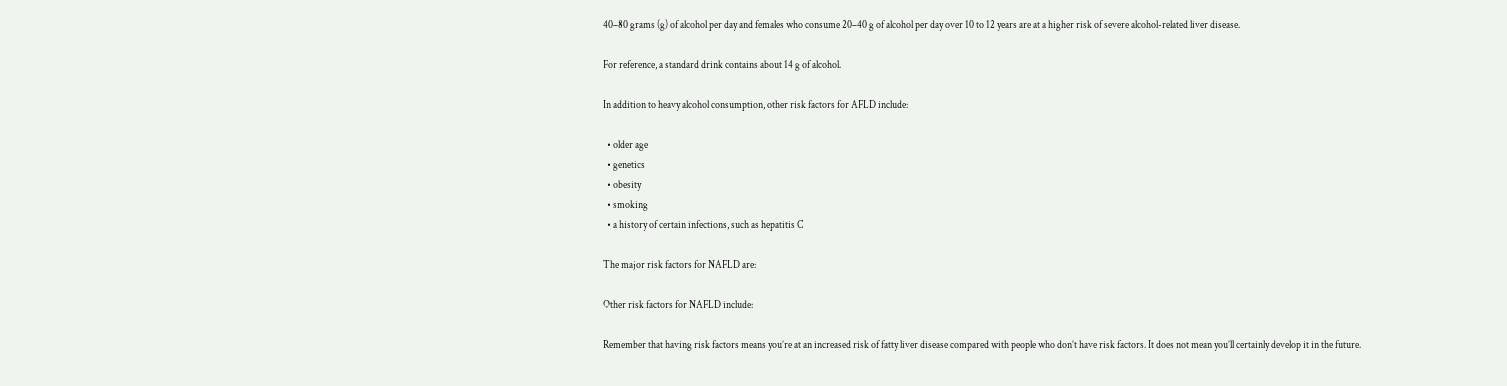40–80 grams (g) of alcohol per day and females who consume 20–40 g of alcohol per day over 10 to 12 years are at a higher risk of severe alcohol-related liver disease.

For reference, a standard drink contains about 14 g of alcohol.

In addition to heavy alcohol consumption, other risk factors for AFLD include:

  • older age
  • genetics
  • obesity
  • smoking
  • a history of certain infections, such as hepatitis C

The major risk factors for NAFLD are:

Other risk factors for NAFLD include:

Remember that having risk factors means you’re at an increased risk of fatty liver disease compared with people who don’t have risk factors. It does not mean you’ll certainly develop it in the future.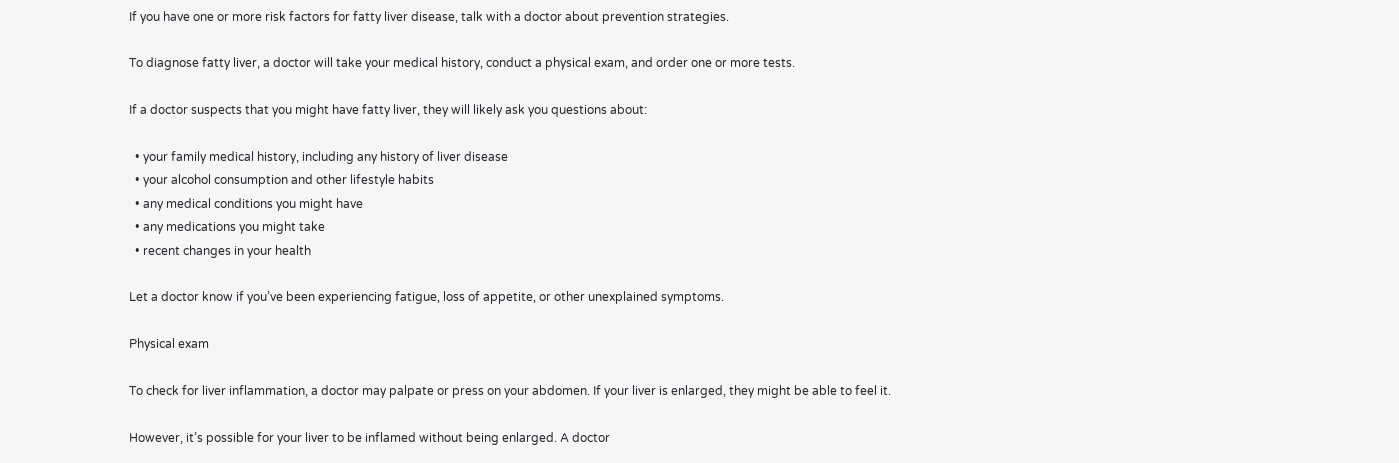If you have one or more risk factors for fatty liver disease, talk with a doctor about prevention strategies.

To diagnose fatty liver, a doctor will take your medical history, conduct a physical exam, and order one or more tests.

If a doctor suspects that you might have fatty liver, they will likely ask you questions about:

  • your family medical history, including any history of liver disease
  • your alcohol consumption and other lifestyle habits
  • any medical conditions you might have
  • any medications you might take
  • recent changes in your health

Let a doctor know if you’ve been experiencing fatigue, loss of appetite, or other unexplained symptoms.

Physical exam

To check for liver inflammation, a doctor may palpate or press on your abdomen. If your liver is enlarged, they might be able to feel it.

However, it’s possible for your liver to be inflamed without being enlarged. A doctor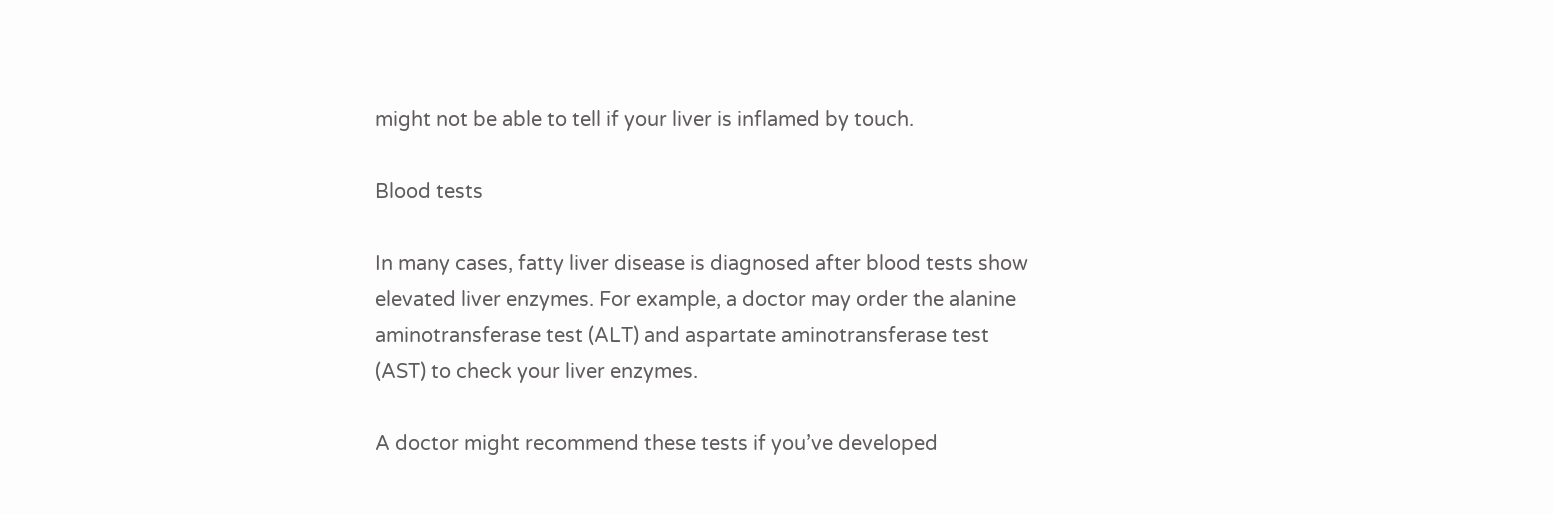might not be able to tell if your liver is inflamed by touch.

Blood tests

In many cases, fatty liver disease is diagnosed after blood tests show elevated liver enzymes. For example, a doctor may order the alanine aminotransferase test (ALT) and aspartate aminotransferase test (AST) to check your liver enzymes.

A doctor might recommend these tests if you’ve developed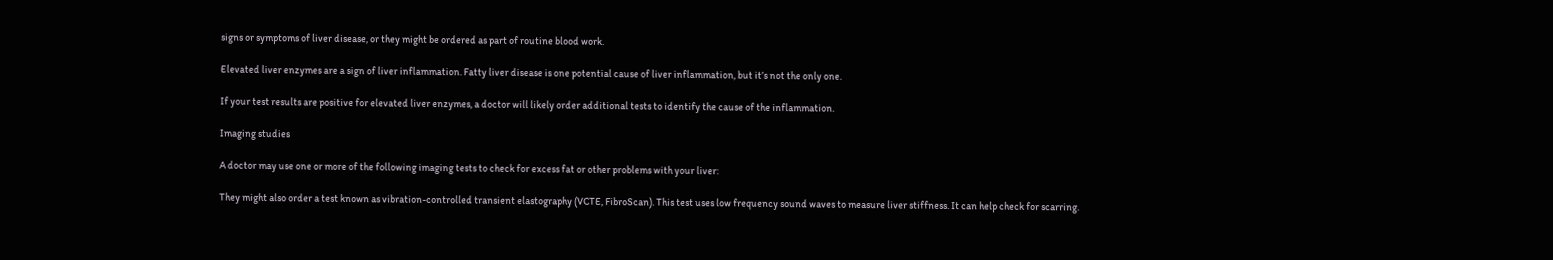signs or symptoms of liver disease, or they might be ordered as part of routine blood work.

Elevated liver enzymes are a sign of liver inflammation. Fatty liver disease is one potential cause of liver inflammation, but it’s not the only one.

If your test results are positive for elevated liver enzymes, a doctor will likely order additional tests to identify the cause of the inflammation.

Imaging studies

A doctor may use one or more of the following imaging tests to check for excess fat or other problems with your liver:

They might also order a test known as vibration-controlled transient elastography (VCTE, FibroScan). This test uses low frequency sound waves to measure liver stiffness. It can help check for scarring.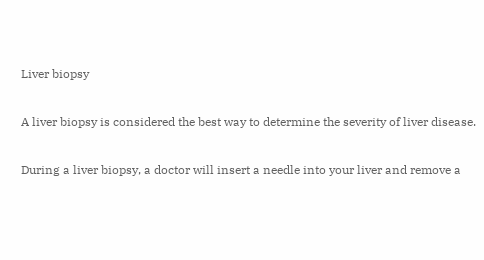Liver biopsy

A liver biopsy is considered the best way to determine the severity of liver disease.

During a liver biopsy, a doctor will insert a needle into your liver and remove a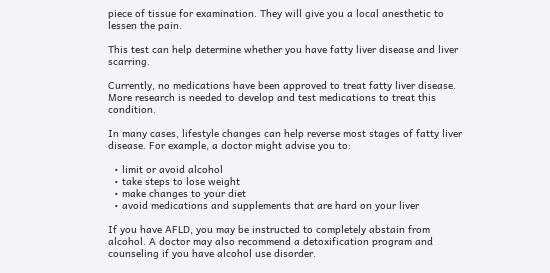piece of tissue for examination. They will give you a local anesthetic to lessen the pain.

This test can help determine whether you have fatty liver disease and liver scarring.

Currently, no medications have been approved to treat fatty liver disease. More research is needed to develop and test medications to treat this condition.

In many cases, lifestyle changes can help reverse most stages of fatty liver disease. For example, a doctor might advise you to:

  • limit or avoid alcohol
  • take steps to lose weight
  • make changes to your diet
  • avoid medications and supplements that are hard on your liver

If you have AFLD, you may be instructed to completely abstain from alcohol. A doctor may also recommend a detoxification program and counseling if you have alcohol use disorder.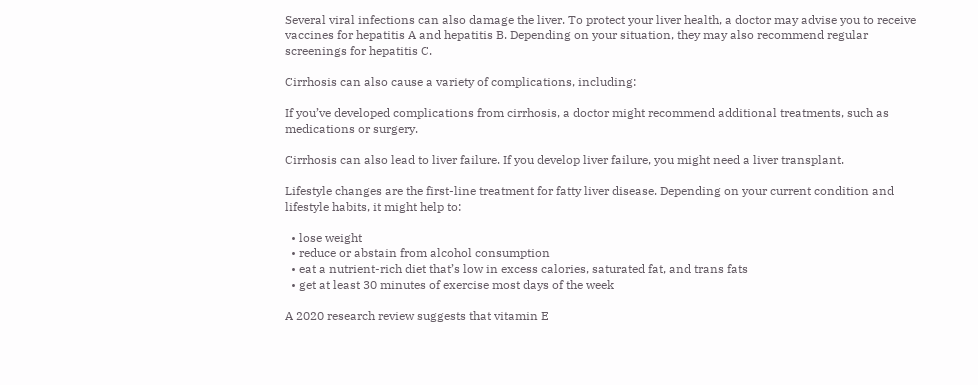Several viral infections can also damage the liver. To protect your liver health, a doctor may advise you to receive vaccines for hepatitis A and hepatitis B. Depending on your situation, they may also recommend regular screenings for hepatitis C.

Cirrhosis can also cause a variety of complications, including:

If you’ve developed complications from cirrhosis, a doctor might recommend additional treatments, such as medications or surgery.

Cirrhosis can also lead to liver failure. If you develop liver failure, you might need a liver transplant.

Lifestyle changes are the first-line treatment for fatty liver disease. Depending on your current condition and lifestyle habits, it might help to:

  • lose weight
  • reduce or abstain from alcohol consumption
  • eat a nutrient-rich diet that’s low in excess calories, saturated fat, and trans fats
  • get at least 30 minutes of exercise most days of the week

A 2020 research review suggests that vitamin E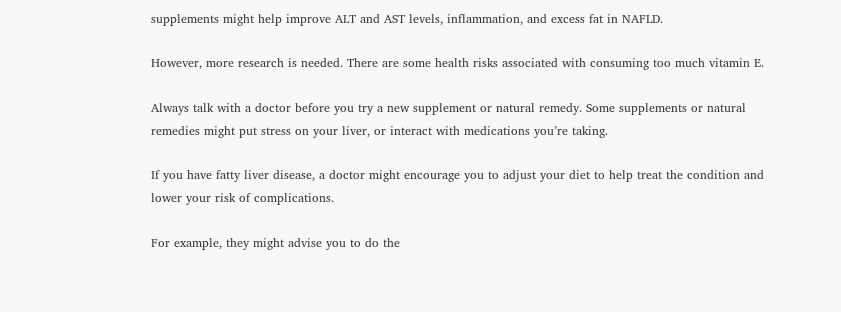supplements might help improve ALT and AST levels, inflammation, and excess fat in NAFLD.

However, more research is needed. There are some health risks associated with consuming too much vitamin E.

Always talk with a doctor before you try a new supplement or natural remedy. Some supplements or natural remedies might put stress on your liver, or interact with medications you’re taking.

If you have fatty liver disease, a doctor might encourage you to adjust your diet to help treat the condition and lower your risk of complications.

For example, they might advise you to do the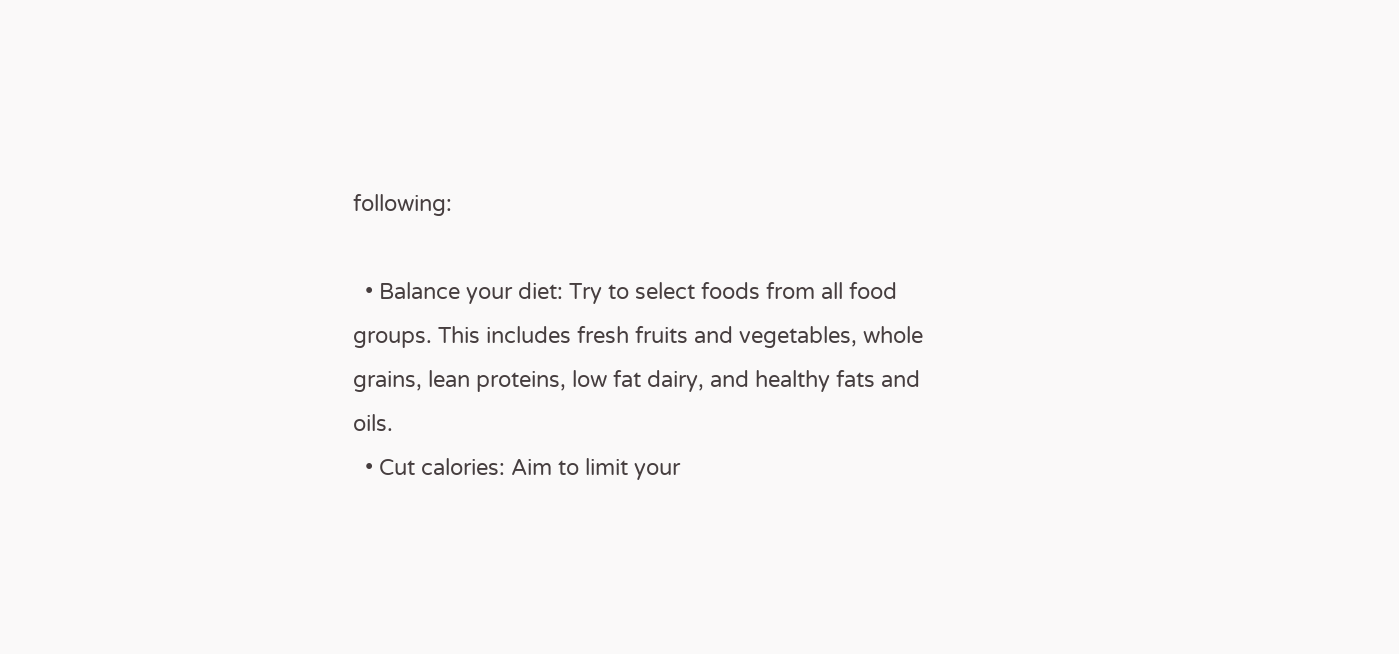following:

  • Balance your diet: Try to select foods from all food groups. This includes fresh fruits and vegetables, whole grains, lean proteins, low fat dairy, and healthy fats and oils.
  • Cut calories: Aim to limit your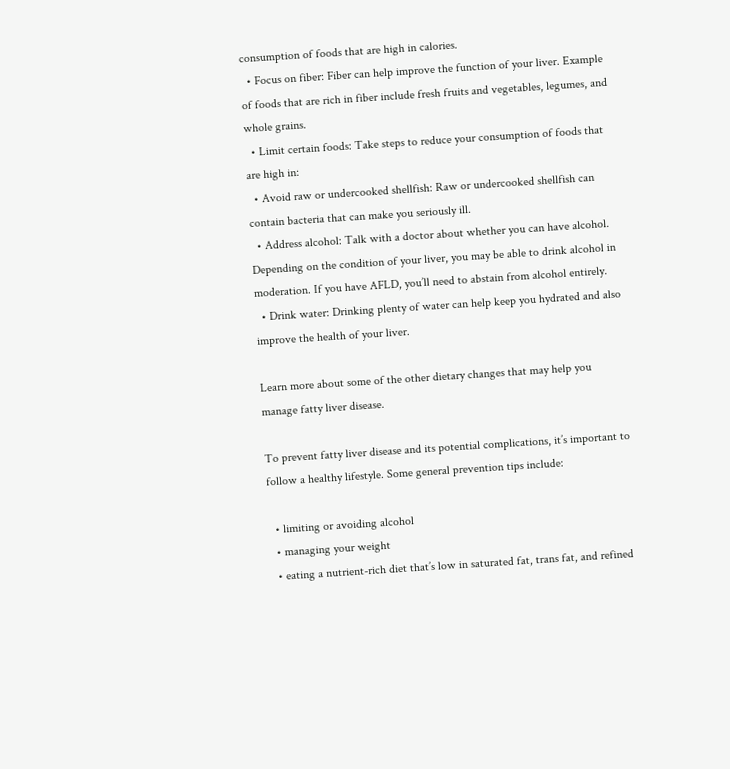consumption of foods that are high in calories.
  • Focus on fiber: Fiber can help improve the function of your liver. Example of foods that are rich in fiber include fresh fruits and vegetables, legumes, and whole grains.
  • Limit certain foods: Take steps to reduce your consumption of foods that are high in:
  • Avoid raw or undercooked shellfish: Raw or undercooked shellfish can contain bacteria that can make you seriously ill.
  • Address alcohol: Talk with a doctor about whether you can have alcohol. Depending on the condition of your liver, you may be able to drink alcohol in moderation. If you have AFLD, you’ll need to abstain from alcohol entirely.
  • Drink water: Drinking plenty of water can help keep you hydrated and also improve the health of your liver.

Learn more about some of the other dietary changes that may help you manage fatty liver disease.

To prevent fatty liver disease and its potential complications, it’s important to follow a healthy lifestyle. Some general prevention tips include:

  • limiting or avoiding alcohol
  • managing your weight
  • eating a nutrient-rich diet that’s low in saturated fat, trans fat, and refined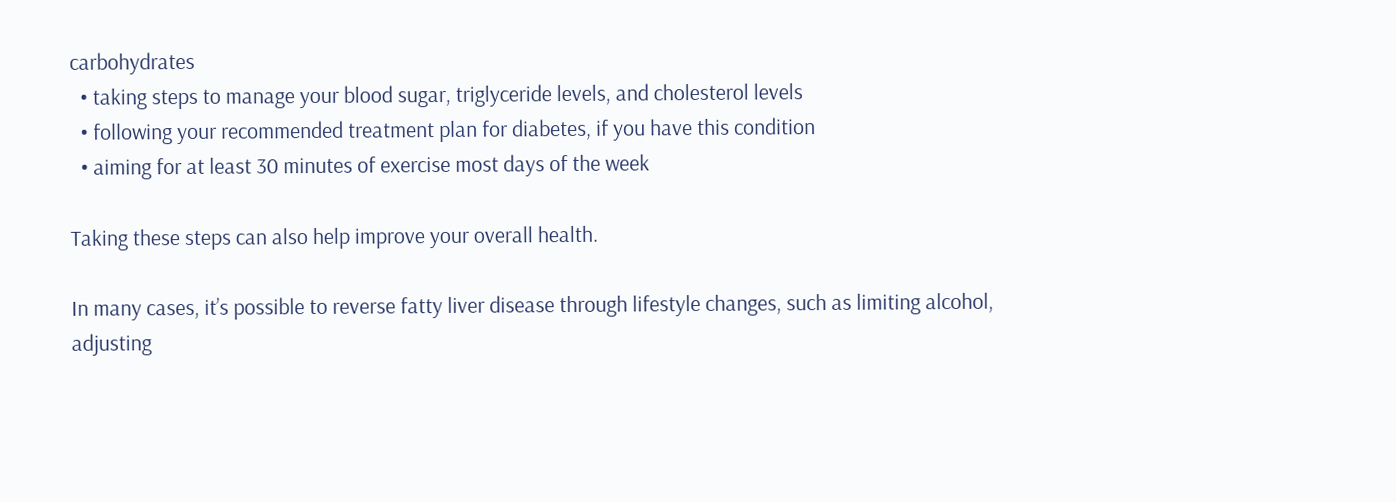carbohydrates
  • taking steps to manage your blood sugar, triglyceride levels, and cholesterol levels
  • following your recommended treatment plan for diabetes, if you have this condition
  • aiming for at least 30 minutes of exercise most days of the week

Taking these steps can also help improve your overall health.

In many cases, it’s possible to reverse fatty liver disease through lifestyle changes, such as limiting alcohol, adjusting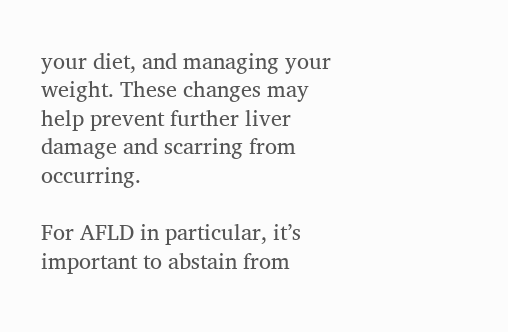your diet, and managing your weight. These changes may help prevent further liver damage and scarring from occurring.

For AFLD in particular, it’s important to abstain from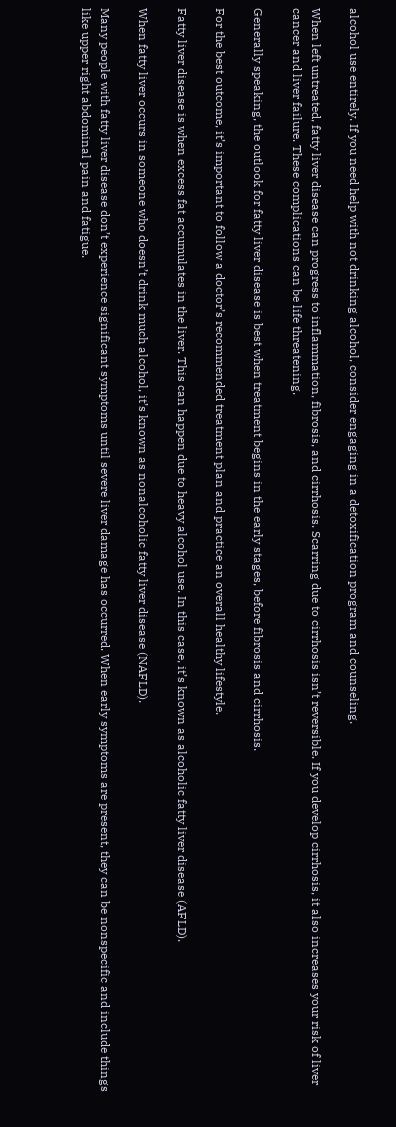alcohol use entirely. If you need help with not drinking alcohol, consider engaging in a detoxification program and counseling.

When left untreated, fatty liver disease can progress to inflammation, fibrosis, and cirrhosis. Scarring due to cirrhosis isn’t reversible. If you develop cirrhosis, it also increases your risk of liver cancer and liver failure. These complications can be life threatening.

Generally speaking, the outlook for fatty liver disease is best when treatment begins in the early stages, before fibrosis and cirrhosis.

For the best outcome, it’s important to follow a doctor’s recommended treatment plan and practice an overall healthy lifestyle.

Fatty liver disease is when excess fat accumulates in the liver. This can happen due to heavy alcohol use. In this case, it’s known as alcoholic fatty liver disease (AFLD).

When fatty liver occurs in someone who doesn’t drink much alcohol, it’s known as nonalcoholic fatty liver disease (NAFLD).

Many people with fatty liver disease don’t experience significant symptoms until severe liver damage has occurred. When early symptoms are present, they can be nonspecific and include things like upper right abdominal pain and fatigue.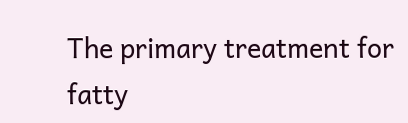The primary treatment for fatty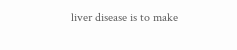liver disease is to make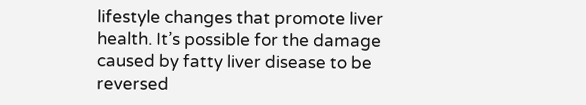lifestyle changes that promote liver health. It’s possible for the damage caused by fatty liver disease to be reversed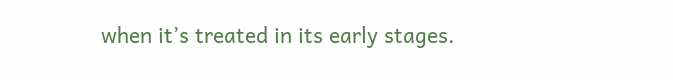when it’s treated in its early stages.